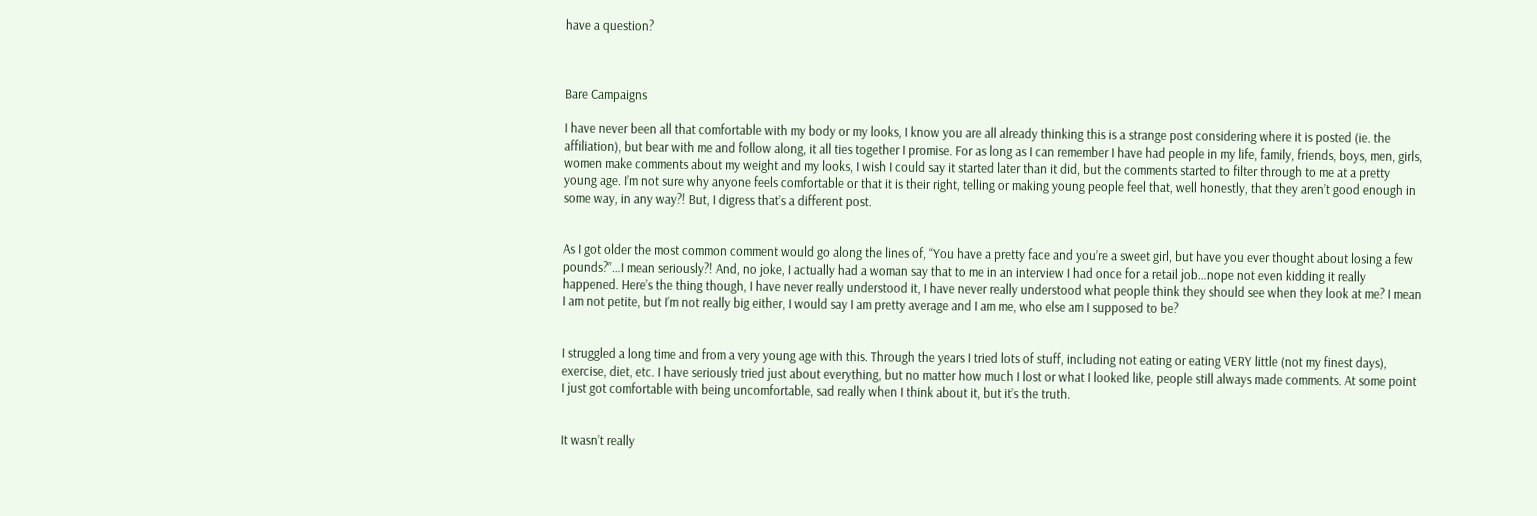have a question?



Bare Campaigns

I have never been all that comfortable with my body or my looks, I know you are all already thinking this is a strange post considering where it is posted (ie. the affiliation), but bear with me and follow along, it all ties together I promise. For as long as I can remember I have had people in my life, family, friends, boys, men, girls, women make comments about my weight and my looks, I wish I could say it started later than it did, but the comments started to filter through to me at a pretty young age. I’m not sure why anyone feels comfortable or that it is their right, telling or making young people feel that, well honestly, that they aren’t good enough in some way, in any way?! But, I digress that’s a different post.


As I got older the most common comment would go along the lines of, “You have a pretty face and you’re a sweet girl, but have you ever thought about losing a few pounds?”…I mean seriously?! And, no joke, I actually had a woman say that to me in an interview I had once for a retail job…nope not even kidding it really happened. Here’s the thing though, I have never really understood it, I have never really understood what people think they should see when they look at me? I mean I am not petite, but I’m not really big either, I would say I am pretty average and I am me, who else am I supposed to be?


I struggled a long time and from a very young age with this. Through the years I tried lots of stuff, including not eating or eating VERY little (not my finest days), exercise, diet, etc. I have seriously tried just about everything, but no matter how much I lost or what I looked like, people still always made comments. At some point I just got comfortable with being uncomfortable, sad really when I think about it, but it’s the truth.


It wasn’t really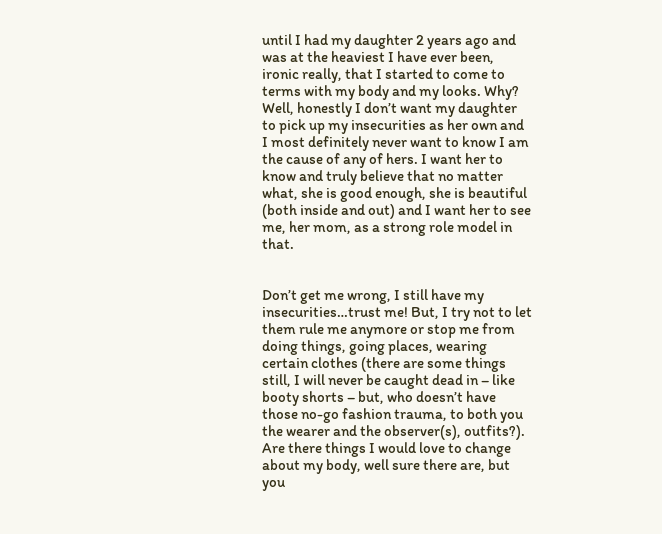until I had my daughter 2 years ago and was at the heaviest I have ever been, ironic really, that I started to come to terms with my body and my looks. Why? Well, honestly I don’t want my daughter to pick up my insecurities as her own and I most definitely never want to know I am the cause of any of hers. I want her to know and truly believe that no matter what, she is good enough, she is beautiful (both inside and out) and I want her to see me, her mom, as a strong role model in that.


Don’t get me wrong, I still have my insecurities…trust me! But, I try not to let them rule me anymore or stop me from doing things, going places, wearing certain clothes (there are some things still, I will never be caught dead in – like booty shorts – but, who doesn’t have those no-go fashion trauma, to both you the wearer and the observer(s), outfits?). Are there things I would love to change about my body, well sure there are, but you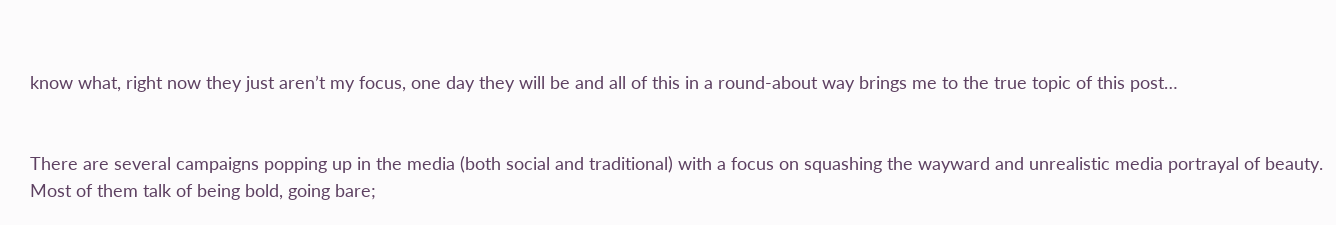know what, right now they just aren’t my focus, one day they will be and all of this in a round-about way brings me to the true topic of this post…


There are several campaigns popping up in the media (both social and traditional) with a focus on squashing the wayward and unrealistic media portrayal of beauty. Most of them talk of being bold, going bare;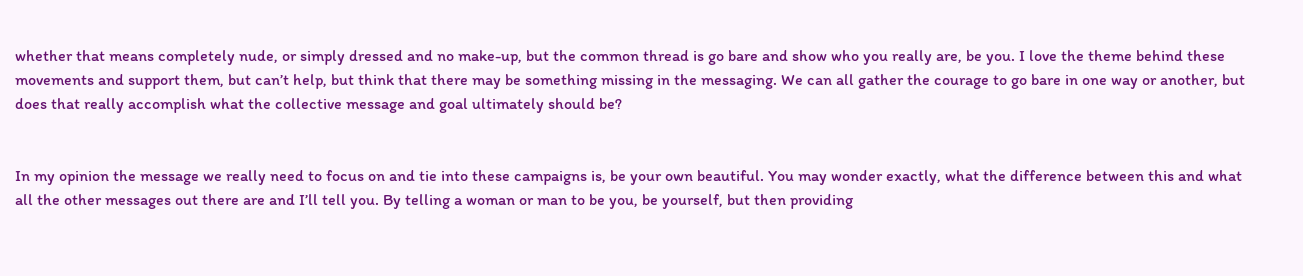whether that means completely nude, or simply dressed and no make-up, but the common thread is go bare and show who you really are, be you. I love the theme behind these movements and support them, but can’t help, but think that there may be something missing in the messaging. We can all gather the courage to go bare in one way or another, but does that really accomplish what the collective message and goal ultimately should be?


In my opinion the message we really need to focus on and tie into these campaigns is, be your own beautiful. You may wonder exactly, what the difference between this and what all the other messages out there are and I’ll tell you. By telling a woman or man to be you, be yourself, but then providing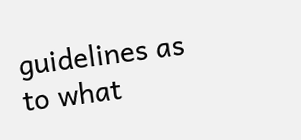guidelines as to what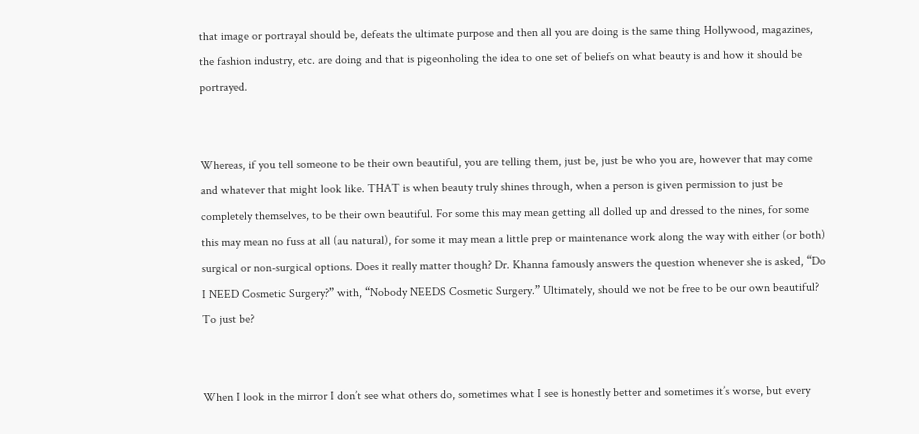that image or portrayal should be, defeats the ultimate purpose and then all you are doing is the same thing Hollywood, magazines, the fashion industry, etc. are doing and that is pigeonholing the idea to one set of beliefs on what beauty is and how it should be portrayed.


Whereas, if you tell someone to be their own beautiful, you are telling them, just be, just be who you are, however that may come and whatever that might look like. THAT is when beauty truly shines through, when a person is given permission to just be completely themselves, to be their own beautiful. For some this may mean getting all dolled up and dressed to the nines, for some this may mean no fuss at all (au natural), for some it may mean a little prep or maintenance work along the way with either (or both) surgical or non-surgical options. Does it really matter though? Dr. Khanna famously answers the question whenever she is asked, “Do I NEED Cosmetic Surgery?” with, “Nobody NEEDS Cosmetic Surgery.” Ultimately, should we not be free to be our own beautiful? To just be?


When I look in the mirror I don’t see what others do, sometimes what I see is honestly better and sometimes it’s worse, but every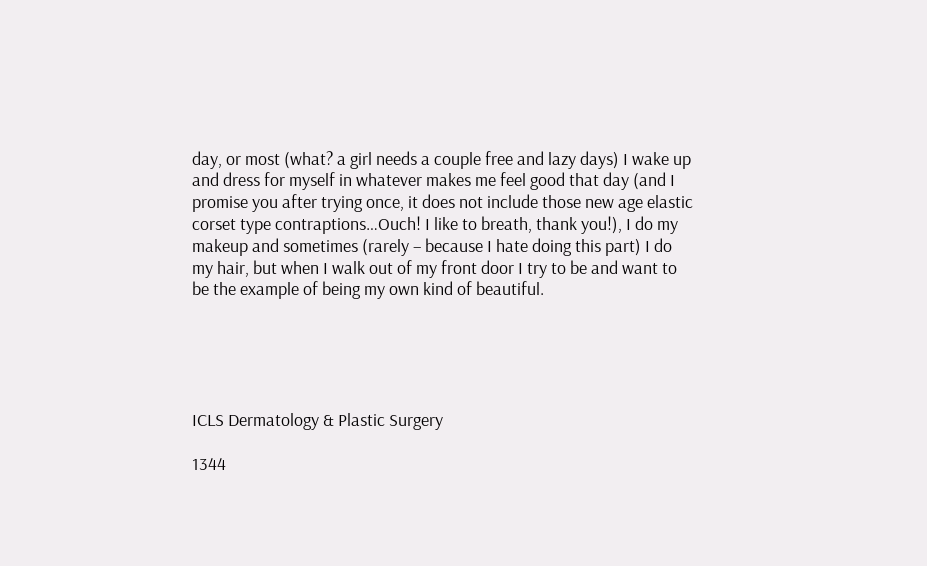day, or most (what? a girl needs a couple free and lazy days) I wake up and dress for myself in whatever makes me feel good that day (and I promise you after trying once, it does not include those new age elastic corset type contraptions…Ouch! I like to breath, thank you!), I do my makeup and sometimes (rarely – because I hate doing this part) I do my hair, but when I walk out of my front door I try to be and want to be the example of being my own kind of beautiful.





ICLS Dermatology & Plastic Surgery

1344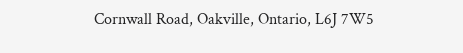Cornwall Road, Oakville, Ontario, L6J 7W5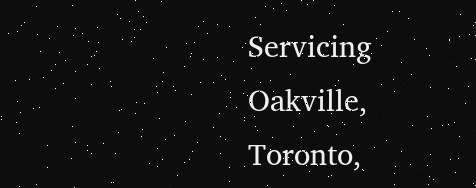Servicing Oakville, Toronto,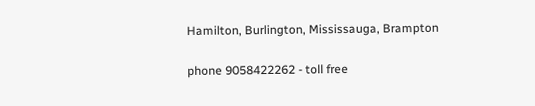Hamilton, Burlington, Mississauga, Brampton

phone 9058422262 - toll free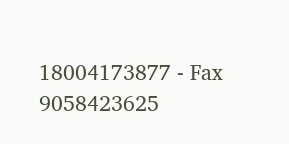18004173877 - Fax 9058423625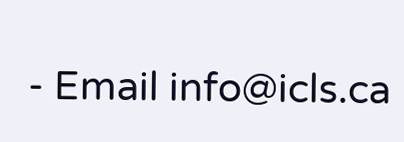- Email info@icls.ca